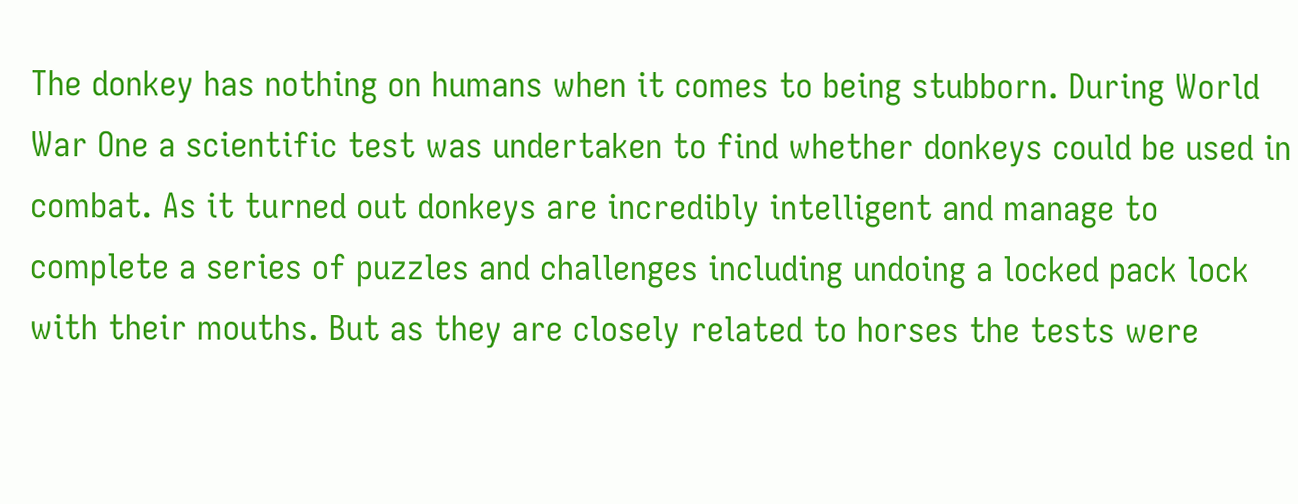The donkey has nothing on humans when it comes to being stubborn. During World War One a scientific test was undertaken to find whether donkeys could be used in combat. As it turned out donkeys are incredibly intelligent and manage to complete a series of puzzles and challenges including undoing a locked pack lock with their mouths. But as they are closely related to horses the tests were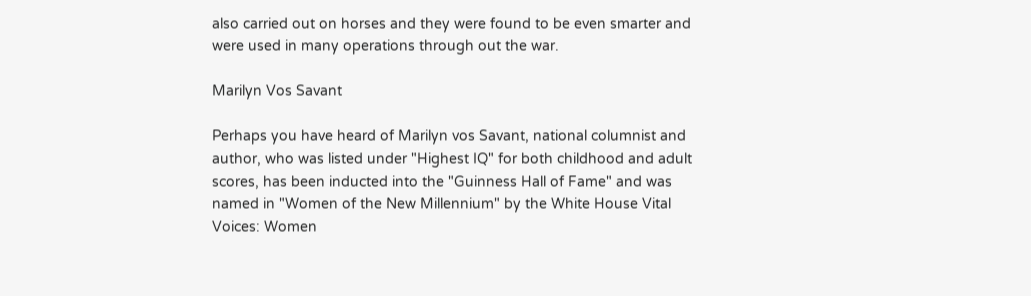also carried out on horses and they were found to be even smarter and were used in many operations through out the war.

Marilyn Vos Savant

Perhaps you have heard of Marilyn vos Savant, national columnist and author, who was listed under "Highest IQ" for both childhood and adult scores, has been inducted into the "Guinness Hall of Fame" and was named in "Women of the New Millennium" by the White House Vital Voices: Women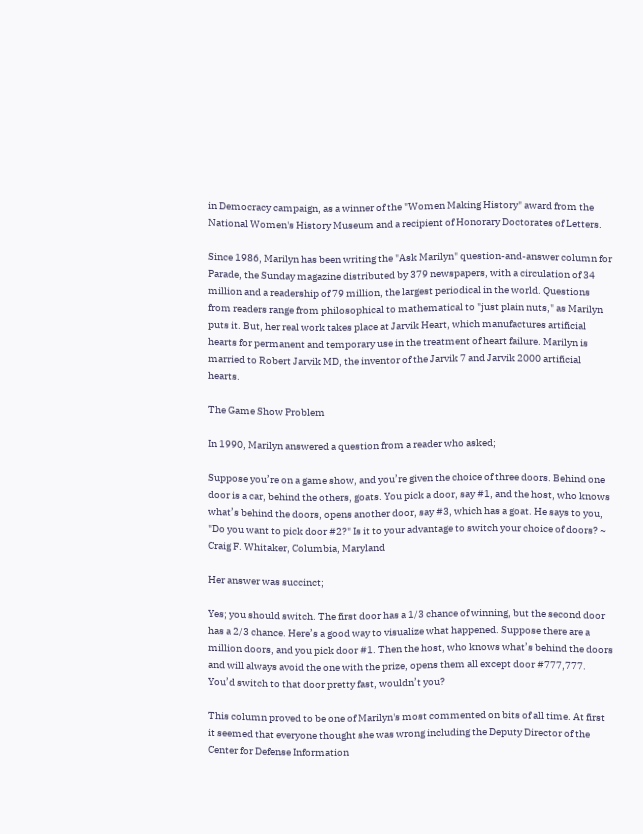in Democracy campaign, as a winner of the "Women Making History" award from the National Women's History Museum and a recipient of Honorary Doctorates of Letters.

Since 1986, Marilyn has been writing the "Ask Marilyn" question-and-answer column for Parade, the Sunday magazine distributed by 379 newspapers, with a circulation of 34 million and a readership of 79 million, the largest periodical in the world. Questions from readers range from philosophical to mathematical to "just plain nuts," as Marilyn puts it. But, her real work takes place at Jarvik Heart, which manufactures artificial hearts for permanent and temporary use in the treatment of heart failure. Marilyn is married to Robert Jarvik MD, the inventor of the Jarvik 7 and Jarvik 2000 artificial hearts.

The Game Show Problem

In 1990, Marilyn answered a question from a reader who asked;

Suppose you’re on a game show, and you’re given the choice of three doors. Behind one door is a car, behind the others, goats. You pick a door, say #1, and the host, who knows what’s behind the doors, opens another door, say #3, which has a goat. He says to you, "Do you want to pick door #2?" Is it to your advantage to switch your choice of doors? ~ Craig F. Whitaker, Columbia, Maryland

Her answer was succinct;

Yes; you should switch. The first door has a 1/3 chance of winning, but the second door has a 2/3 chance. Here’s a good way to visualize what happened. Suppose there are a million doors, and you pick door #1. Then the host, who knows what’s behind the doors and will always avoid the one with the prize, opens them all except door #777,777. You’d switch to that door pretty fast, wouldn’t you?

This column proved to be one of Marilyn's most commented on bits of all time. At first it seemed that everyone thought she was wrong including the Deputy Director of the Center for Defense Information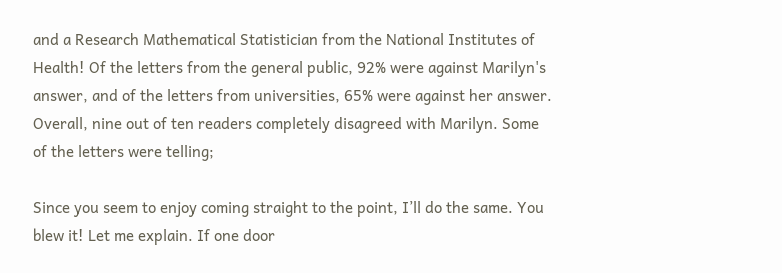and a Research Mathematical Statistician from the National Institutes of Health! Of the letters from the general public, 92% were against Marilyn's answer, and of the letters from universities, 65% were against her answer. Overall, nine out of ten readers completely disagreed with Marilyn. Some of the letters were telling;

Since you seem to enjoy coming straight to the point, I’ll do the same. You blew it! Let me explain. If one door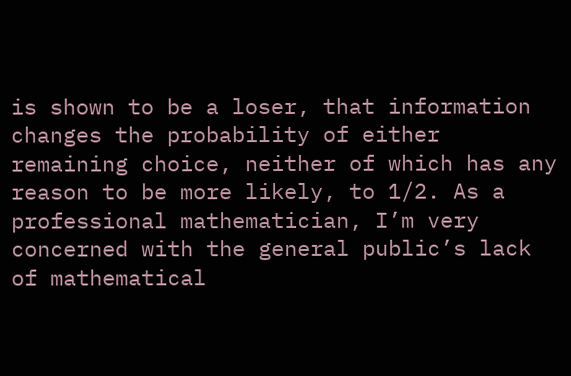is shown to be a loser, that information changes the probability of either remaining choice, neither of which has any reason to be more likely, to 1/2. As a professional mathematician, I’m very concerned with the general public’s lack of mathematical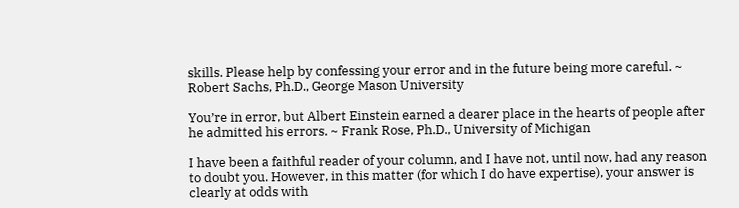skills. Please help by confessing your error and in the future being more careful. ~ Robert Sachs, Ph.D., George Mason University

You’re in error, but Albert Einstein earned a dearer place in the hearts of people after he admitted his errors. ~ Frank Rose, Ph.D., University of Michigan

I have been a faithful reader of your column, and I have not, until now, had any reason to doubt you. However, in this matter (for which I do have expertise), your answer is clearly at odds with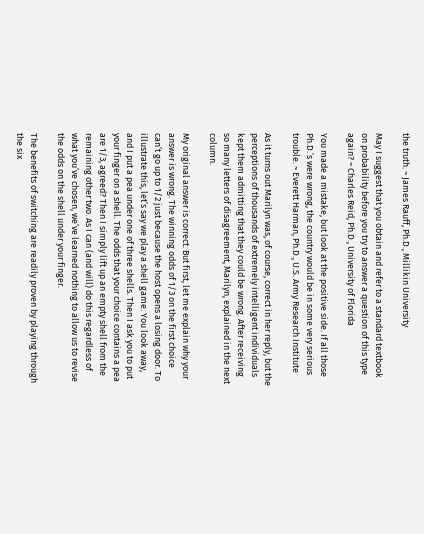the truth. ~ James Rauff, Ph.D., Millikin University

May I suggest that you obtain and refer to a standard textbook on probability before you try to answer a question of this type again? ~ Charles Reid, Ph.D., University of Florida

You made a mistake, but look at the positive side. If all those Ph.D.’s were wrong, the country would be in some very serious trouble. ~ Everett Harman, Ph.D., U.S. Army Research Institute

As it turns out Marilyn was, of course, correct in her reply, but the perceptions of thousands of extremely intelligent individuals kept them admitting that they could be wrong. After receiving so many letters of disagreement, Marilyn, explained in the next column.

My original answer is correct. But first, let me explain why your answer is wrong. The winning odds of 1/3 on the first choice can’t go up to 1/2 just because the host opens a losing door. To illustrate this, let’s say we play a shell game. You look away, and I put a pea under one of three shells. Then I ask you to put your finger on a shell. The odds that your choice contains a pea are 1/3, agreed? Then I simply lift up an empty shell from the remaining other two. As I can (and will) do this regardless of what you’ve chosen, we’ve learned nothing to allow us to revise the odds on the shell under your finger.

The benefits of switching are readily proven by playing through the six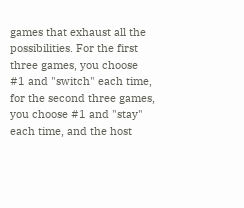games that exhaust all the possibilities. For the first three games, you choose #1 and "switch" each time, for the second three games, you choose #1 and "stay" each time, and the host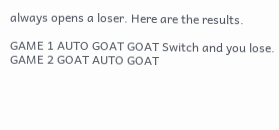always opens a loser. Here are the results.

GAME 1 AUTO GOAT GOAT Switch and you lose.
GAME 2 GOAT AUTO GOAT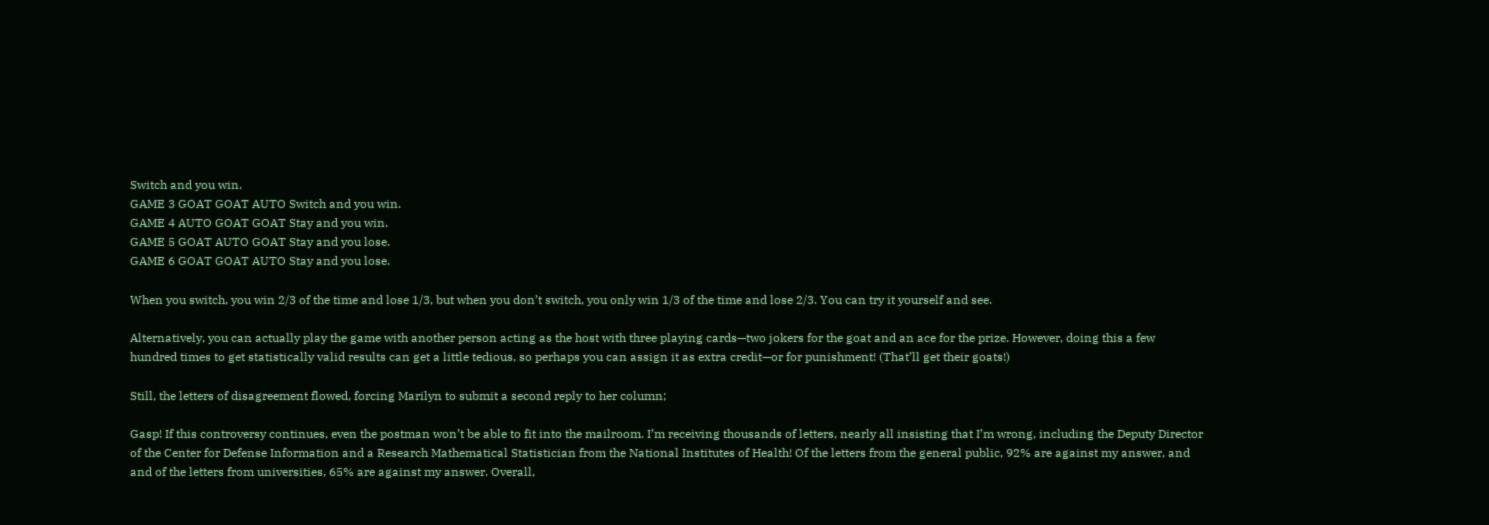Switch and you win.
GAME 3 GOAT GOAT AUTO Switch and you win.
GAME 4 AUTO GOAT GOAT Stay and you win.
GAME 5 GOAT AUTO GOAT Stay and you lose.
GAME 6 GOAT GOAT AUTO Stay and you lose.

When you switch, you win 2/3 of the time and lose 1/3, but when you don’t switch, you only win 1/3 of the time and lose 2/3. You can try it yourself and see.

Alternatively, you can actually play the game with another person acting as the host with three playing cards—two jokers for the goat and an ace for the prize. However, doing this a few hundred times to get statistically valid results can get a little tedious, so perhaps you can assign it as extra credit—or for punishment! (That’ll get their goats!)

Still, the letters of disagreement flowed, forcing Marilyn to submit a second reply to her column;

Gasp! If this controversy continues, even the postman won’t be able to fit into the mailroom. I’m receiving thousands of letters, nearly all insisting that I’m wrong, including the Deputy Director of the Center for Defense Information and a Research Mathematical Statistician from the National Institutes of Health! Of the letters from the general public, 92% are against my answer, and and of the letters from universities, 65% are against my answer. Overall,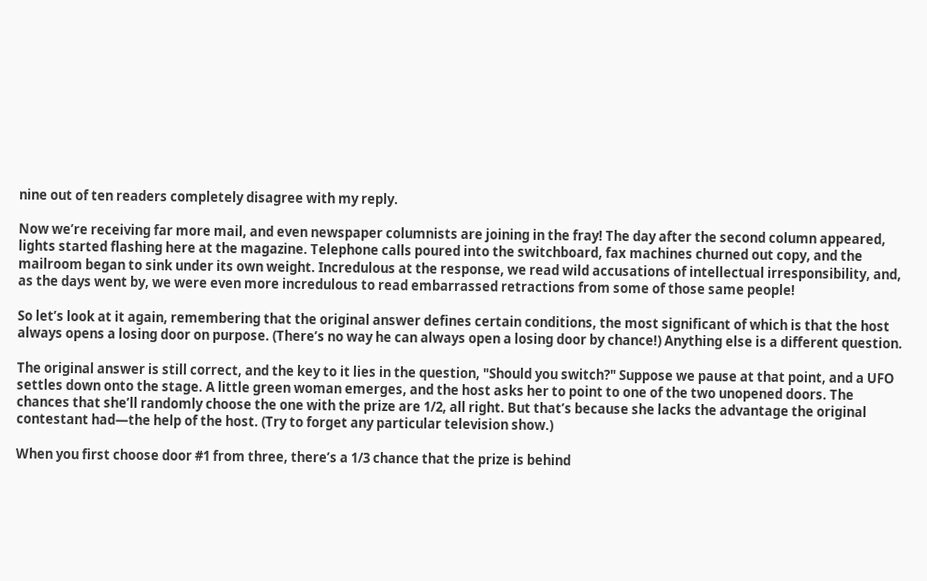nine out of ten readers completely disagree with my reply.

Now we’re receiving far more mail, and even newspaper columnists are joining in the fray! The day after the second column appeared, lights started flashing here at the magazine. Telephone calls poured into the switchboard, fax machines churned out copy, and the mailroom began to sink under its own weight. Incredulous at the response, we read wild accusations of intellectual irresponsibility, and, as the days went by, we were even more incredulous to read embarrassed retractions from some of those same people!

So let’s look at it again, remembering that the original answer defines certain conditions, the most significant of which is that the host always opens a losing door on purpose. (There’s no way he can always open a losing door by chance!) Anything else is a different question.

The original answer is still correct, and the key to it lies in the question, "Should you switch?" Suppose we pause at that point, and a UFO settles down onto the stage. A little green woman emerges, and the host asks her to point to one of the two unopened doors. The chances that she’ll randomly choose the one with the prize are 1/2, all right. But that’s because she lacks the advantage the original contestant had—the help of the host. (Try to forget any particular television show.)

When you first choose door #1 from three, there’s a 1/3 chance that the prize is behind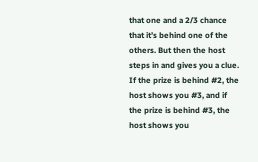that one and a 2/3 chance that it’s behind one of the others. But then the host steps in and gives you a clue. If the prize is behind #2, the host shows you #3, and if the prize is behind #3, the host shows you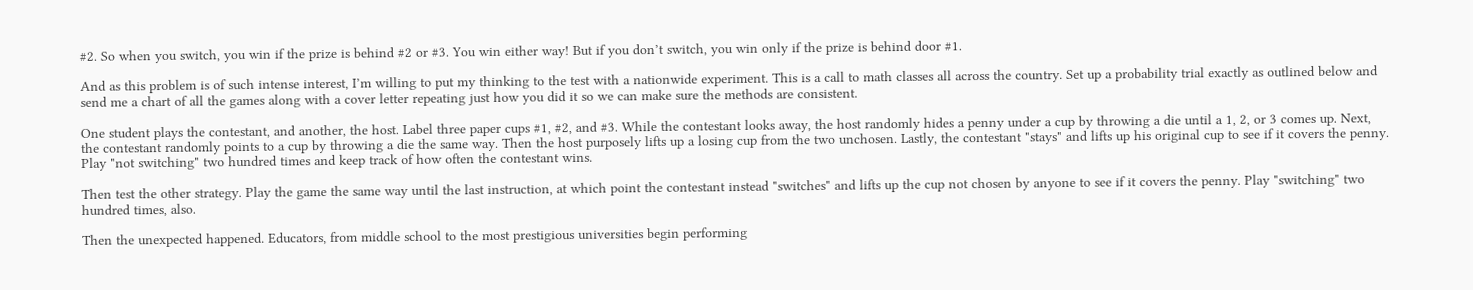#2. So when you switch, you win if the prize is behind #2 or #3. You win either way! But if you don’t switch, you win only if the prize is behind door #1.

And as this problem is of such intense interest, I’m willing to put my thinking to the test with a nationwide experiment. This is a call to math classes all across the country. Set up a probability trial exactly as outlined below and send me a chart of all the games along with a cover letter repeating just how you did it so we can make sure the methods are consistent.

One student plays the contestant, and another, the host. Label three paper cups #1, #2, and #3. While the contestant looks away, the host randomly hides a penny under a cup by throwing a die until a 1, 2, or 3 comes up. Next, the contestant randomly points to a cup by throwing a die the same way. Then the host purposely lifts up a losing cup from the two unchosen. Lastly, the contestant "stays" and lifts up his original cup to see if it covers the penny. Play "not switching" two hundred times and keep track of how often the contestant wins.

Then test the other strategy. Play the game the same way until the last instruction, at which point the contestant instead "switches" and lifts up the cup not chosen by anyone to see if it covers the penny. Play "switching" two hundred times, also.

Then the unexpected happened. Educators, from middle school to the most prestigious universities begin performing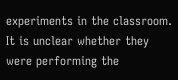experiments in the classroom. It is unclear whether they were performing the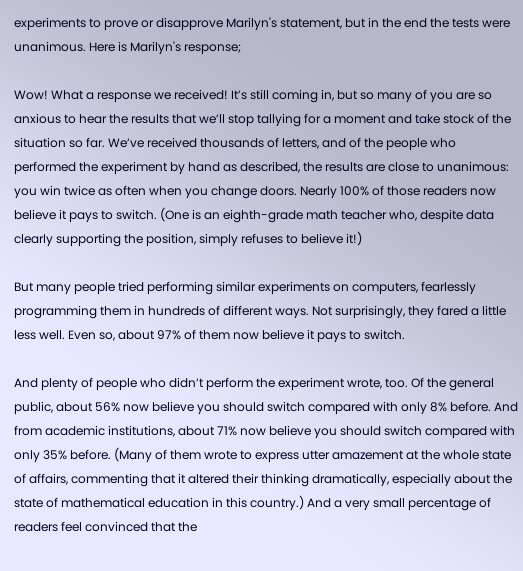experiments to prove or disapprove Marilyn's statement, but in the end the tests were unanimous. Here is Marilyn's response;

Wow! What a response we received! It’s still coming in, but so many of you are so anxious to hear the results that we’ll stop tallying for a moment and take stock of the situation so far. We’ve received thousands of letters, and of the people who performed the experiment by hand as described, the results are close to unanimous: you win twice as often when you change doors. Nearly 100% of those readers now believe it pays to switch. (One is an eighth-grade math teacher who, despite data clearly supporting the position, simply refuses to believe it!)

But many people tried performing similar experiments on computers, fearlessly programming them in hundreds of different ways. Not surprisingly, they fared a little less well. Even so, about 97% of them now believe it pays to switch.

And plenty of people who didn’t perform the experiment wrote, too. Of the general public, about 56% now believe you should switch compared with only 8% before. And from academic institutions, about 71% now believe you should switch compared with only 35% before. (Many of them wrote to express utter amazement at the whole state of affairs, commenting that it altered their thinking dramatically, especially about the state of mathematical education in this country.) And a very small percentage of readers feel convinced that the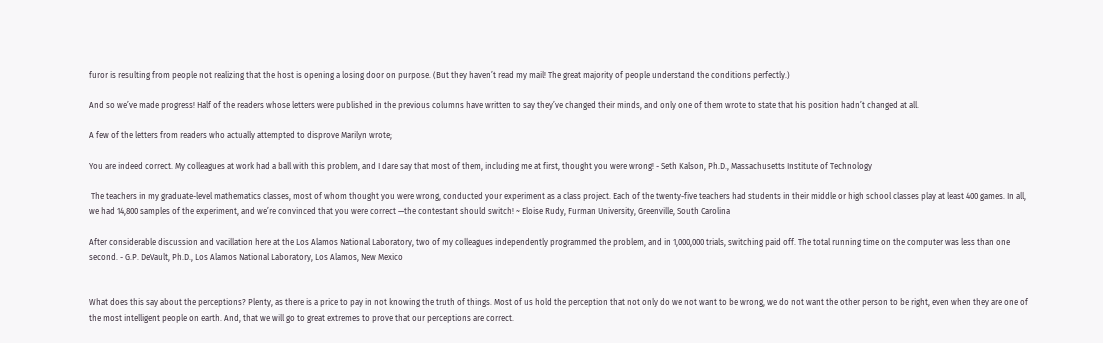furor is resulting from people not realizing that the host is opening a losing door on purpose. (But they haven’t read my mail! The great majority of people understand the conditions perfectly.)

And so we’ve made progress! Half of the readers whose letters were published in the previous columns have written to say they’ve changed their minds, and only one of them wrote to state that his position hadn’t changed at all.

A few of the letters from readers who actually attempted to disprove Marilyn wrote;

You are indeed correct. My colleagues at work had a ball with this problem, and I dare say that most of them, including me at first, thought you were wrong! - Seth Kalson, Ph.D., Massachusetts Institute of Technology

 The teachers in my graduate-level mathematics classes, most of whom thought you were wrong, conducted your experiment as a class project. Each of the twenty-five teachers had students in their middle or high school classes play at least 400 games. In all, we had 14,800 samples of the experiment, and we’re convinced that you were correct —the contestant should switch! ~ Eloise Rudy, Furman University, Greenville, South Carolina

After considerable discussion and vacillation here at the Los Alamos National Laboratory, two of my colleagues independently programmed the problem, and in 1,000,000 trials, switching paid off. The total running time on the computer was less than one second. - G.P. DeVault, Ph.D., Los Alamos National Laboratory, Los Alamos, New Mexico


What does this say about the perceptions? Plenty, as there is a price to pay in not knowing the truth of things. Most of us hold the perception that not only do we not want to be wrong, we do not want the other person to be right, even when they are one of the most intelligent people on earth. And, that we will go to great extremes to prove that our perceptions are correct.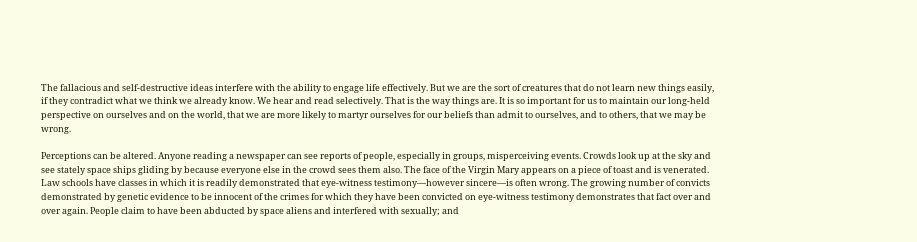The fallacious and self-destructive ideas interfere with the ability to engage life effectively. But we are the sort of creatures that do not learn new things easily, if they contradict what we think we already know. We hear and read selectively. That is the way things are. It is so important for us to maintain our long-held perspective on ourselves and on the world, that we are more likely to martyr ourselves for our beliefs than admit to ourselves, and to others, that we may be wrong.

Perceptions can be altered. Anyone reading a newspaper can see reports of people, especially in groups, misperceiving events. Crowds look up at the sky and see stately space ships gliding by because everyone else in the crowd sees them also. The face of the Virgin Mary appears on a piece of toast and is venerated. Law schools have classes in which it is readily demonstrated that eye-witness testimony—however sincere—is often wrong. The growing number of convicts demonstrated by genetic evidence to be innocent of the crimes for which they have been convicted on eye-witness testimony demonstrates that fact over and over again. People claim to have been abducted by space aliens and interfered with sexually; and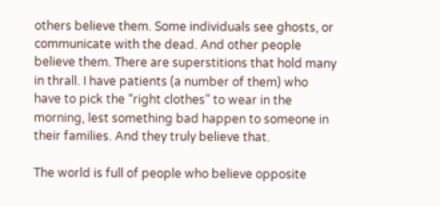others believe them. Some individuals see ghosts, or communicate with the dead. And other people believe them. There are superstitions that hold many in thrall. I have patients (a number of them) who have to pick the “right clothes” to wear in the morning, lest something bad happen to someone in their families. And they truly believe that.

The world is full of people who believe opposite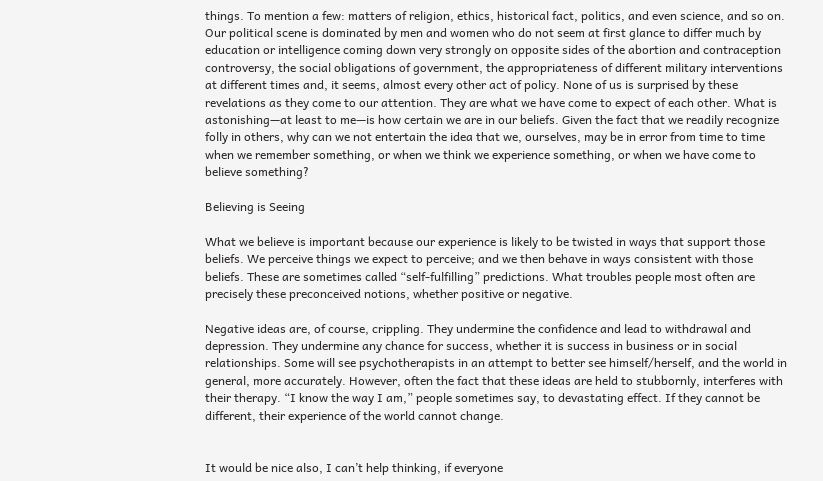things. To mention a few: matters of religion, ethics, historical fact, politics, and even science, and so on. Our political scene is dominated by men and women who do not seem at first glance to differ much by education or intelligence coming down very strongly on opposite sides of the abortion and contraception controversy, the social obligations of government, the appropriateness of different military interventions at different times and, it seems, almost every other act of policy. None of us is surprised by these revelations as they come to our attention. They are what we have come to expect of each other. What is astonishing—at least to me—is how certain we are in our beliefs. Given the fact that we readily recognize folly in others, why can we not entertain the idea that we, ourselves, may be in error from time to time when we remember something, or when we think we experience something, or when we have come to believe something?

Believing is Seeing

What we believe is important because our experience is likely to be twisted in ways that support those beliefs. We perceive things we expect to perceive; and we then behave in ways consistent with those beliefs. These are sometimes called “self-fulfilling” predictions. What troubles people most often are precisely these preconceived notions, whether positive or negative.

Negative ideas are, of course, crippling. They undermine the confidence and lead to withdrawal and depression. They undermine any chance for success, whether it is success in business or in social relationships. Some will see psychotherapists in an attempt to better see himself/herself, and the world in general, more accurately. However, often the fact that these ideas are held to stubbornly, interferes with their therapy. “I know the way I am,” people sometimes say, to devastating effect. If they cannot be different, their experience of the world cannot change.


It would be nice also, I can’t help thinking, if everyone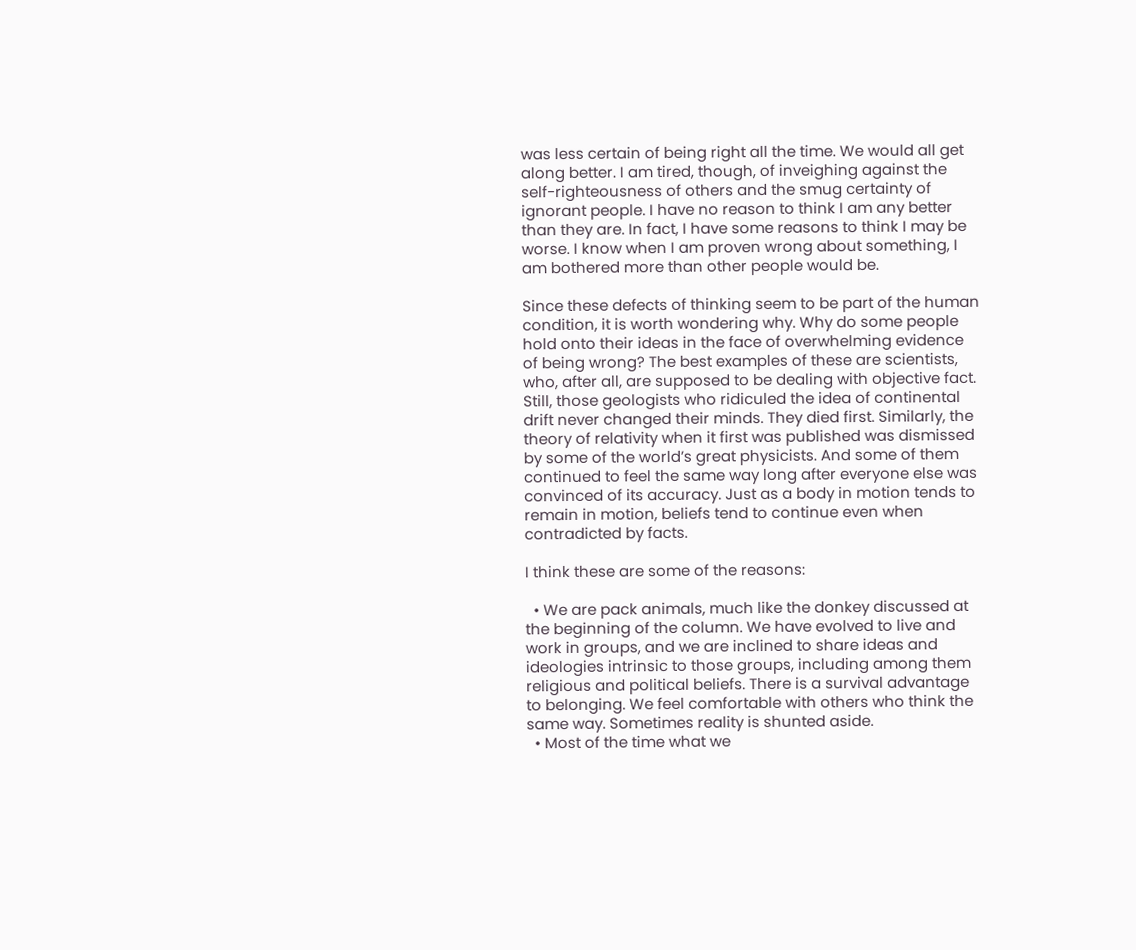was less certain of being right all the time. We would all get along better. I am tired, though, of inveighing against the self-righteousness of others and the smug certainty of ignorant people. I have no reason to think I am any better than they are. In fact, I have some reasons to think I may be worse. I know when I am proven wrong about something, I am bothered more than other people would be.

Since these defects of thinking seem to be part of the human condition, it is worth wondering why. Why do some people hold onto their ideas in the face of overwhelming evidence of being wrong? The best examples of these are scientists, who, after all, are supposed to be dealing with objective fact. Still, those geologists who ridiculed the idea of continental drift never changed their minds. They died first. Similarly, the theory of relativity when it first was published was dismissed by some of the world’s great physicists. And some of them continued to feel the same way long after everyone else was convinced of its accuracy. Just as a body in motion tends to remain in motion, beliefs tend to continue even when contradicted by facts.

I think these are some of the reasons:

  • We are pack animals, much like the donkey discussed at the beginning of the column. We have evolved to live and work in groups, and we are inclined to share ideas and ideologies intrinsic to those groups, including among them religious and political beliefs. There is a survival advantage to belonging. We feel comfortable with others who think the same way. Sometimes reality is shunted aside.
  • Most of the time what we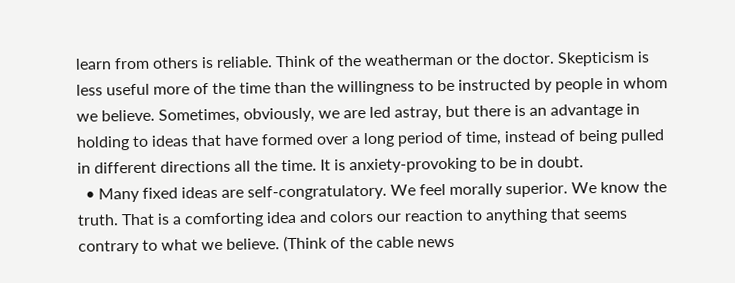learn from others is reliable. Think of the weatherman or the doctor. Skepticism is less useful more of the time than the willingness to be instructed by people in whom we believe. Sometimes, obviously, we are led astray, but there is an advantage in holding to ideas that have formed over a long period of time, instead of being pulled in different directions all the time. It is anxiety-provoking to be in doubt.
  • Many fixed ideas are self-congratulatory. We feel morally superior. We know the truth. That is a comforting idea and colors our reaction to anything that seems contrary to what we believe. (Think of the cable news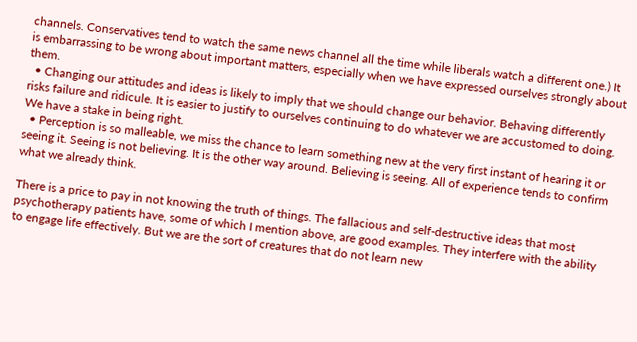channels. Conservatives tend to watch the same news channel all the time while liberals watch a different one.) It is embarrassing to be wrong about important matters, especially when we have expressed ourselves strongly about them.
  • Changing our attitudes and ideas is likely to imply that we should change our behavior. Behaving differently risks failure and ridicule. It is easier to justify to ourselves continuing to do whatever we are accustomed to doing. We have a stake in being right.
  • Perception is so malleable, we miss the chance to learn something new at the very first instant of hearing it or seeing it. Seeing is not believing. It is the other way around. Believing is seeing. All of experience tends to confirm what we already think.

There is a price to pay in not knowing the truth of things. The fallacious and self-destructive ideas that most psychotherapy patients have, some of which I mention above, are good examples. They interfere with the ability to engage life effectively. But we are the sort of creatures that do not learn new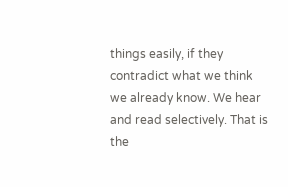things easily, if they contradict what we think we already know. We hear and read selectively. That is the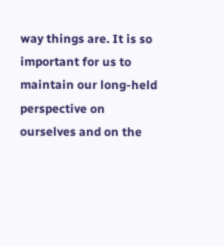way things are. It is so important for us to maintain our long-held perspective on ourselves and on the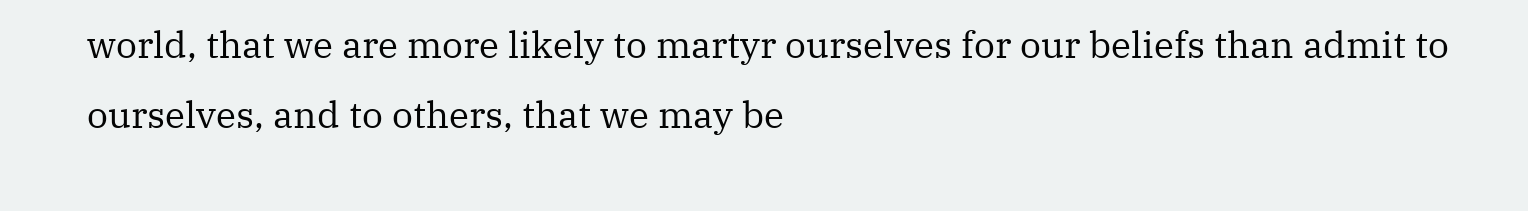world, that we are more likely to martyr ourselves for our beliefs than admit to ourselves, and to others, that we may be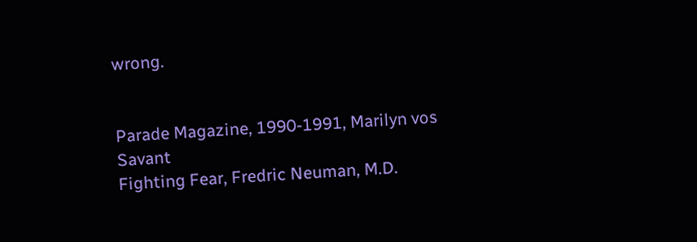wrong.


Parade Magazine, 1990-1991, Marilyn vos Savant
Fighting Fear, Fredric Neuman, M.D.